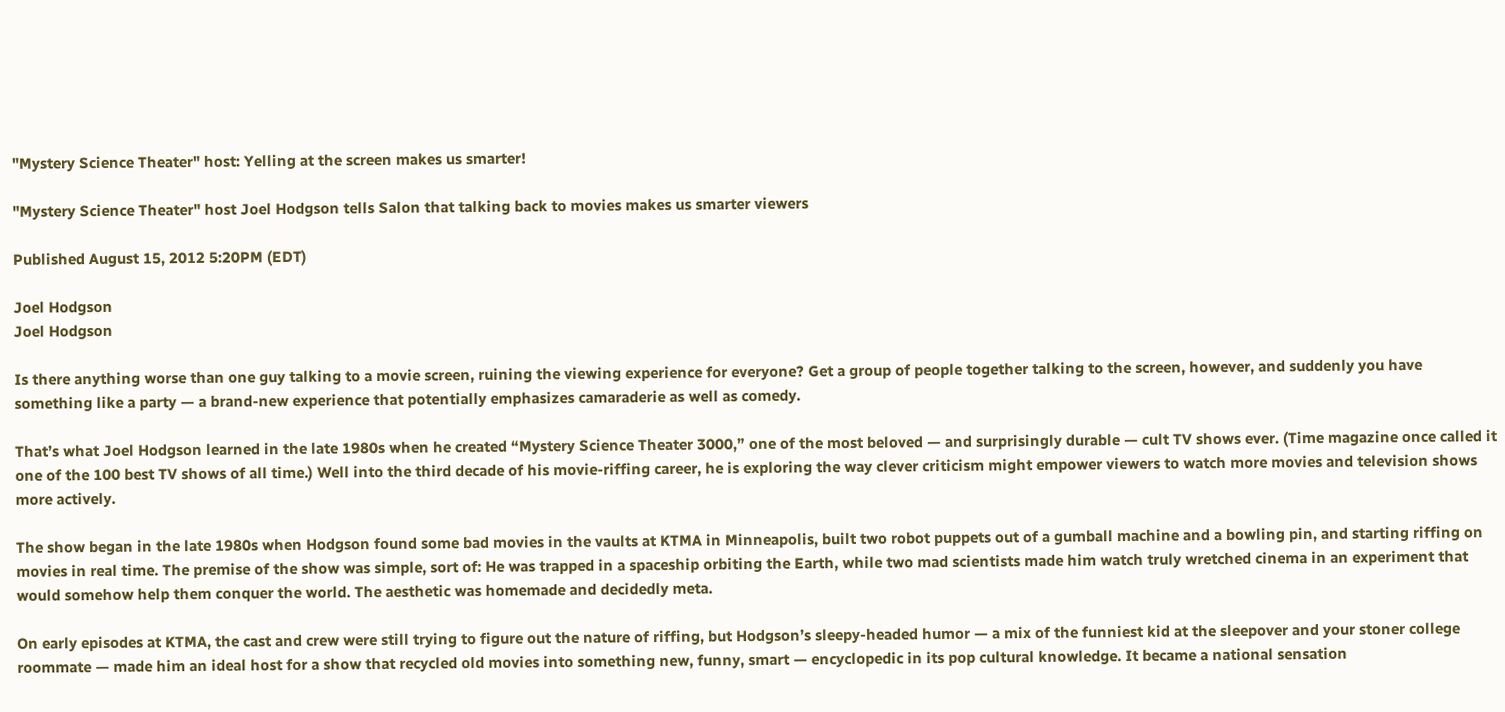"Mystery Science Theater" host: Yelling at the screen makes us smarter!

"Mystery Science Theater" host Joel Hodgson tells Salon that talking back to movies makes us smarter viewers

Published August 15, 2012 5:20PM (EDT)

Joel Hodgson
Joel Hodgson

Is there anything worse than one guy talking to a movie screen, ruining the viewing experience for everyone? Get a group of people together talking to the screen, however, and suddenly you have something like a party — a brand-new experience that potentially emphasizes camaraderie as well as comedy.

That’s what Joel Hodgson learned in the late 1980s when he created “Mystery Science Theater 3000,” one of the most beloved — and surprisingly durable — cult TV shows ever. (Time magazine once called it one of the 100 best TV shows of all time.) Well into the third decade of his movie-riffing career, he is exploring the way clever criticism might empower viewers to watch more movies and television shows more actively.

The show began in the late 1980s when Hodgson found some bad movies in the vaults at KTMA in Minneapolis, built two robot puppets out of a gumball machine and a bowling pin, and starting riffing on movies in real time. The premise of the show was simple, sort of: He was trapped in a spaceship orbiting the Earth, while two mad scientists made him watch truly wretched cinema in an experiment that would somehow help them conquer the world. The aesthetic was homemade and decidedly meta.

On early episodes at KTMA, the cast and crew were still trying to figure out the nature of riffing, but Hodgson’s sleepy-headed humor — a mix of the funniest kid at the sleepover and your stoner college roommate — made him an ideal host for a show that recycled old movies into something new, funny, smart — encyclopedic in its pop cultural knowledge. It became a national sensation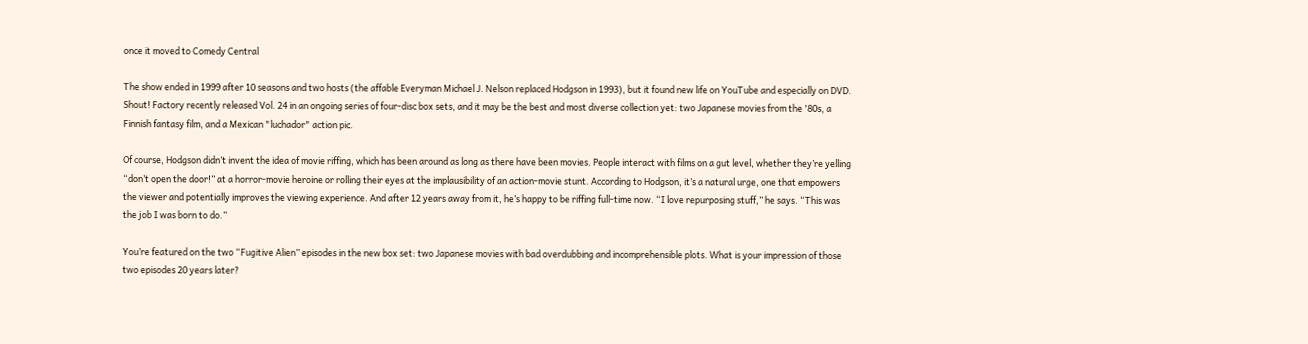once it moved to Comedy Central

The show ended in 1999 after 10 seasons and two hosts (the affable Everyman Michael J. Nelson replaced Hodgson in 1993), but it found new life on YouTube and especially on DVD. Shout! Factory recently released Vol. 24 in an ongoing series of four-disc box sets, and it may be the best and most diverse collection yet: two Japanese movies from the '80s, a Finnish fantasy film, and a Mexican "luchador" action pic.

Of course, Hodgson didn’t invent the idea of movie riffing, which has been around as long as there have been movies. People interact with films on a gut level, whether they’re yelling “don’t open the door!” at a horror-movie heroine or rolling their eyes at the implausibility of an action-movie stunt. According to Hodgson, it’s a natural urge, one that empowers the viewer and potentially improves the viewing experience. And after 12 years away from it, he’s happy to be riffing full-time now. “I love repurposing stuff,” he says. “This was the job I was born to do.”

You’re featured on the two “Fugitive Alien” episodes in the new box set: two Japanese movies with bad overdubbing and incomprehensible plots. What is your impression of those two episodes 20 years later?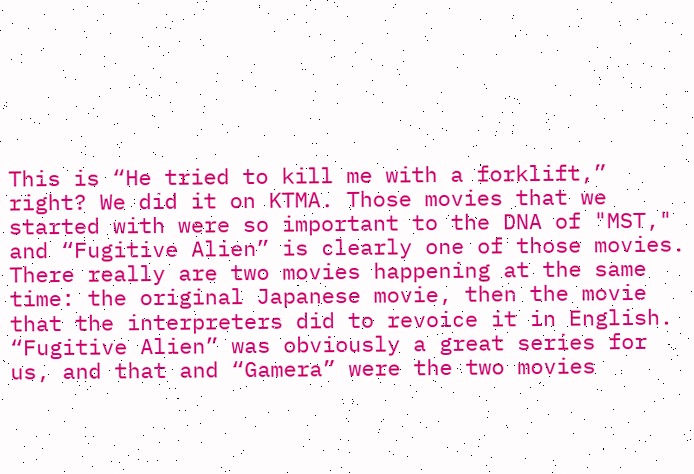This is “He tried to kill me with a forklift,” right? We did it on KTMA. Those movies that we started with were so important to the DNA of "MST," and “Fugitive Alien” is clearly one of those movies. There really are two movies happening at the same time: the original Japanese movie, then the movie that the interpreters did to revoice it in English. “Fugitive Alien” was obviously a great series for us, and that and “Gamera” were the two movies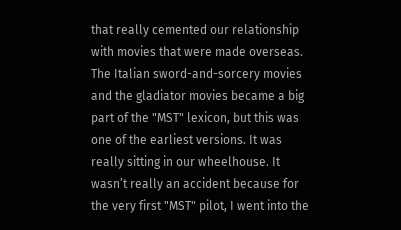that really cemented our relationship with movies that were made overseas. The Italian sword-and-sorcery movies and the gladiator movies became a big part of the "MST" lexicon, but this was one of the earliest versions. It was really sitting in our wheelhouse. It wasn’t really an accident because for the very first "MST" pilot, I went into the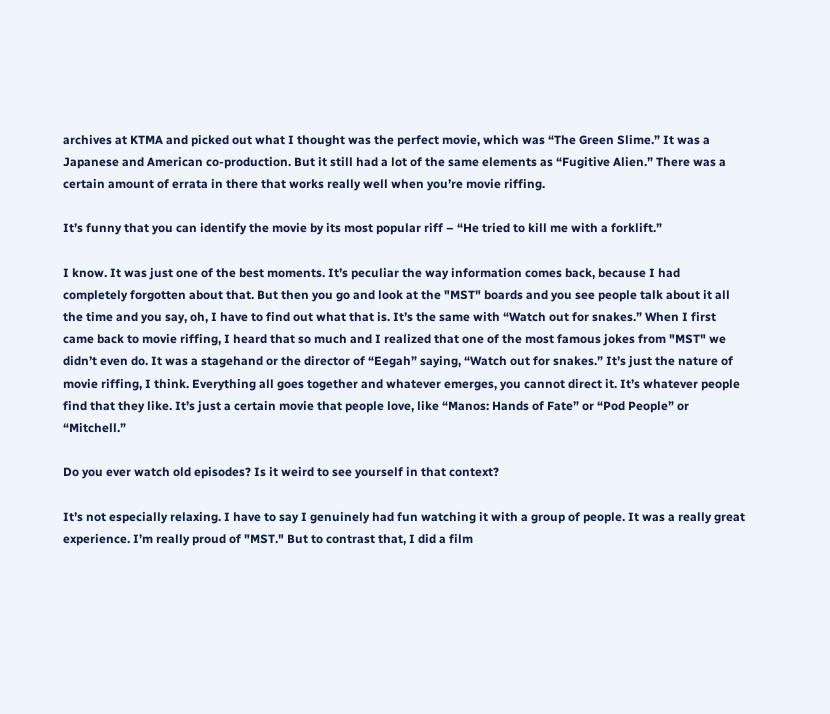archives at KTMA and picked out what I thought was the perfect movie, which was “The Green Slime.” It was a Japanese and American co-production. But it still had a lot of the same elements as “Fugitive Alien.” There was a certain amount of errata in there that works really well when you’re movie riffing.

It’s funny that you can identify the movie by its most popular riff – “He tried to kill me with a forklift.”

I know. It was just one of the best moments. It’s peculiar the way information comes back, because I had completely forgotten about that. But then you go and look at the "MST" boards and you see people talk about it all the time and you say, oh, I have to find out what that is. It’s the same with “Watch out for snakes.” When I first came back to movie riffing, I heard that so much and I realized that one of the most famous jokes from "MST" we didn’t even do. It was a stagehand or the director of “Eegah” saying, “Watch out for snakes.” It’s just the nature of movie riffing, I think. Everything all goes together and whatever emerges, you cannot direct it. It’s whatever people find that they like. It’s just a certain movie that people love, like “Manos: Hands of Fate” or “Pod People” or “Mitchell.”

Do you ever watch old episodes? Is it weird to see yourself in that context?

It’s not especially relaxing. I have to say I genuinely had fun watching it with a group of people. It was a really great experience. I’m really proud of "MST." But to contrast that, I did a film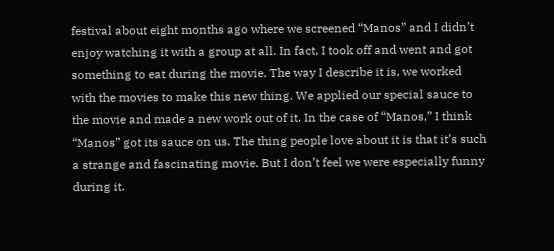festival about eight months ago where we screened “Manos” and I didn’t enjoy watching it with a group at all. In fact, I took off and went and got something to eat during the movie. The way I describe it is, we worked with the movies to make this new thing. We applied our special sauce to the movie and made a new work out of it. In the case of “Manos,” I think “Manos” got its sauce on us. The thing people love about it is that it’s such a strange and fascinating movie. But I don’t feel we were especially funny during it.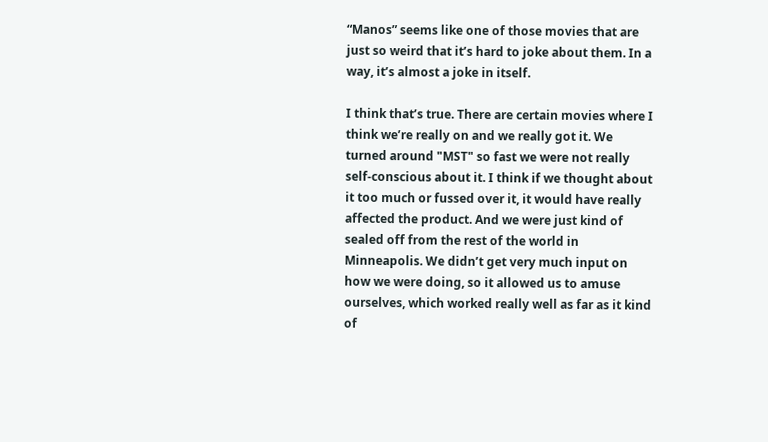“Manos” seems like one of those movies that are just so weird that it’s hard to joke about them. In a way, it’s almost a joke in itself.

I think that’s true. There are certain movies where I think we’re really on and we really got it. We turned around "MST" so fast we were not really self-conscious about it. I think if we thought about it too much or fussed over it, it would have really affected the product. And we were just kind of sealed off from the rest of the world in Minneapolis. We didn’t get very much input on how we were doing, so it allowed us to amuse ourselves, which worked really well as far as it kind of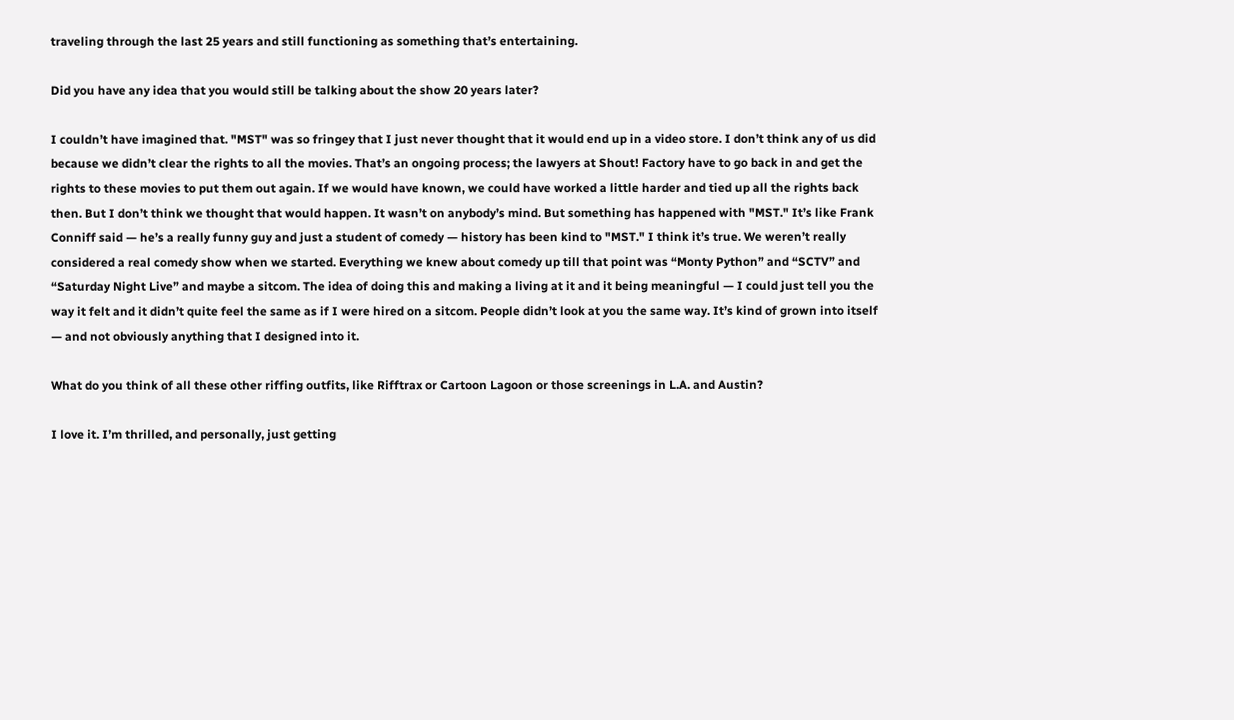traveling through the last 25 years and still functioning as something that’s entertaining.

Did you have any idea that you would still be talking about the show 20 years later?

I couldn’t have imagined that. "MST" was so fringey that I just never thought that it would end up in a video store. I don’t think any of us did because we didn’t clear the rights to all the movies. That’s an ongoing process; the lawyers at Shout! Factory have to go back in and get the rights to these movies to put them out again. If we would have known, we could have worked a little harder and tied up all the rights back then. But I don’t think we thought that would happen. It wasn’t on anybody’s mind. But something has happened with "MST." It’s like Frank Conniff said — he’s a really funny guy and just a student of comedy — history has been kind to "MST." I think it’s true. We weren’t really considered a real comedy show when we started. Everything we knew about comedy up till that point was “Monty Python” and “SCTV” and “Saturday Night Live” and maybe a sitcom. The idea of doing this and making a living at it and it being meaningful — I could just tell you the way it felt and it didn’t quite feel the same as if I were hired on a sitcom. People didn’t look at you the same way. It’s kind of grown into itself — and not obviously anything that I designed into it.

What do you think of all these other riffing outfits, like Rifftrax or Cartoon Lagoon or those screenings in L.A. and Austin?

I love it. I’m thrilled, and personally, just getting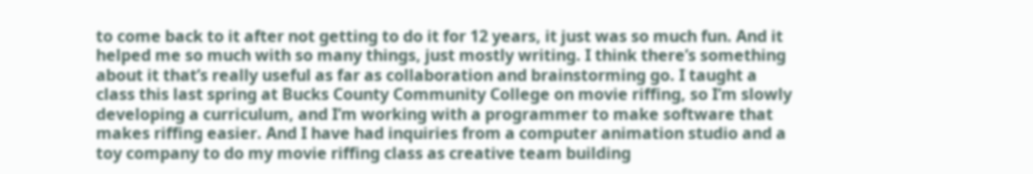to come back to it after not getting to do it for 12 years, it just was so much fun. And it helped me so much with so many things, just mostly writing. I think there’s something about it that’s really useful as far as collaboration and brainstorming go. I taught a class this last spring at Bucks County Community College on movie riffing, so I’m slowly developing a curriculum, and I’m working with a programmer to make software that makes riffing easier. And I have had inquiries from a computer animation studio and a toy company to do my movie riffing class as creative team building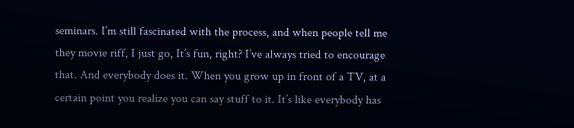seminars. I’m still fascinated with the process, and when people tell me they movie riff, I just go, It’s fun, right? I’ve always tried to encourage that. And everybody does it. When you grow up in front of a TV, at a certain point you realize you can say stuff to it. It’s like everybody has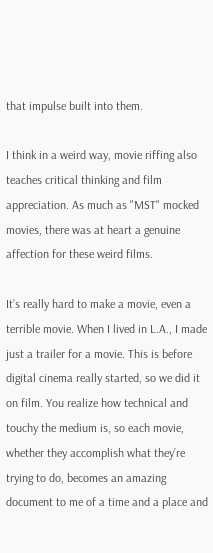that impulse built into them.

I think in a weird way, movie riffing also teaches critical thinking and film appreciation. As much as "MST" mocked movies, there was at heart a genuine affection for these weird films.

It’s really hard to make a movie, even a terrible movie. When I lived in L.A., I made just a trailer for a movie. This is before digital cinema really started, so we did it on film. You realize how technical and touchy the medium is, so each movie, whether they accomplish what they’re trying to do, becomes an amazing document to me of a time and a place and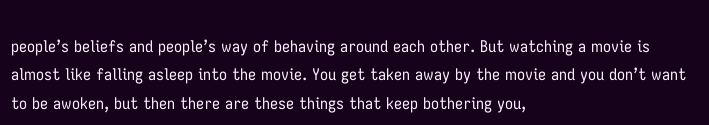people’s beliefs and people’s way of behaving around each other. But watching a movie is almost like falling asleep into the movie. You get taken away by the movie and you don’t want to be awoken, but then there are these things that keep bothering you,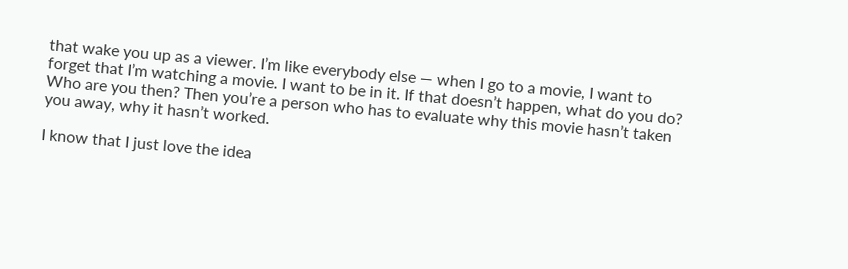that wake you up as a viewer. I’m like everybody else — when I go to a movie, I want to forget that I’m watching a movie. I want to be in it. If that doesn’t happen, what do you do? Who are you then? Then you’re a person who has to evaluate why this movie hasn’t taken you away, why it hasn’t worked.

I know that I just love the idea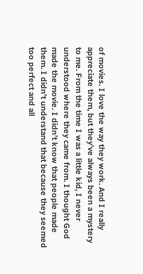of movies. I love the way they work. And I really appreciate them, but they’ve always been a mystery to me. From the time I was a little kid, I never understood where they came from. I thought God made the movie. I didn’t know that people made them. I didn’t understand that because they seemed too perfect and all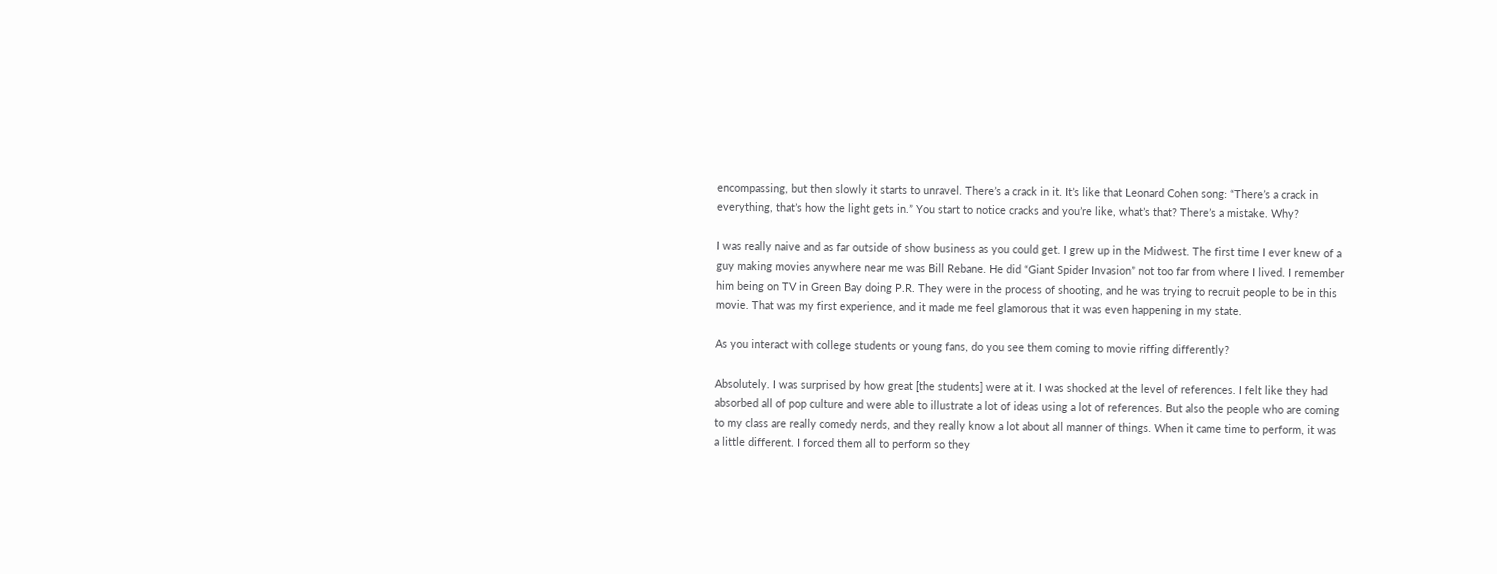encompassing, but then slowly it starts to unravel. There’s a crack in it. It’s like that Leonard Cohen song: “There’s a crack in everything, that’s how the light gets in.” You start to notice cracks and you’re like, what’s that? There’s a mistake. Why?

I was really naive and as far outside of show business as you could get. I grew up in the Midwest. The first time I ever knew of a guy making movies anywhere near me was Bill Rebane. He did “Giant Spider Invasion” not too far from where I lived. I remember him being on TV in Green Bay doing P.R. They were in the process of shooting, and he was trying to recruit people to be in this movie. That was my first experience, and it made me feel glamorous that it was even happening in my state.

As you interact with college students or young fans, do you see them coming to movie riffing differently?

Absolutely. I was surprised by how great [the students] were at it. I was shocked at the level of references. I felt like they had absorbed all of pop culture and were able to illustrate a lot of ideas using a lot of references. But also the people who are coming to my class are really comedy nerds, and they really know a lot about all manner of things. When it came time to perform, it was a little different. I forced them all to perform so they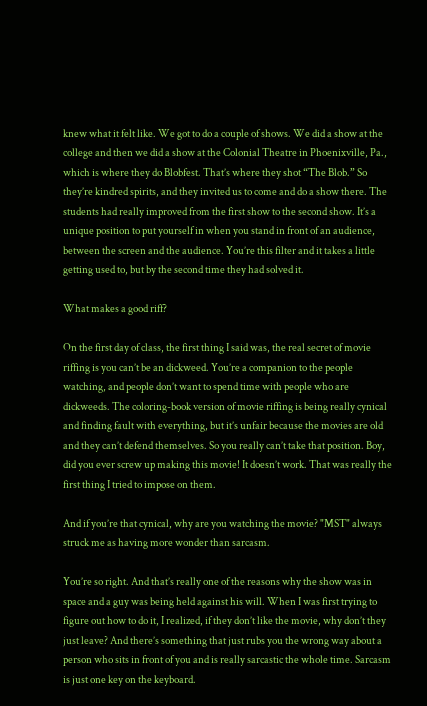knew what it felt like. We got to do a couple of shows. We did a show at the college and then we did a show at the Colonial Theatre in Phoenixville, Pa., which is where they do Blobfest. That’s where they shot “The Blob.” So they’re kindred spirits, and they invited us to come and do a show there. The students had really improved from the first show to the second show. It’s a unique position to put yourself in when you stand in front of an audience, between the screen and the audience. You’re this filter and it takes a little getting used to, but by the second time they had solved it.

What makes a good riff?

On the first day of class, the first thing I said was, the real secret of movie riffing is you can’t be an dickweed. You’re a companion to the people watching, and people don’t want to spend time with people who are dickweeds. The coloring-book version of movie riffing is being really cynical and finding fault with everything, but it’s unfair because the movies are old and they can’t defend themselves. So you really can’t take that position. Boy, did you ever screw up making this movie! It doesn’t work. That was really the first thing I tried to impose on them.

And if you’re that cynical, why are you watching the movie? "MST" always struck me as having more wonder than sarcasm.

You’re so right. And that’s really one of the reasons why the show was in space and a guy was being held against his will. When I was first trying to figure out how to do it, I realized, if they don’t like the movie, why don’t they just leave? And there’s something that just rubs you the wrong way about a person who sits in front of you and is really sarcastic the whole time. Sarcasm is just one key on the keyboard.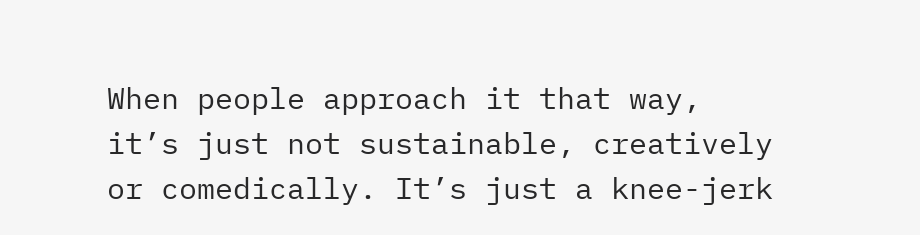When people approach it that way, it’s just not sustainable, creatively or comedically. It’s just a knee-jerk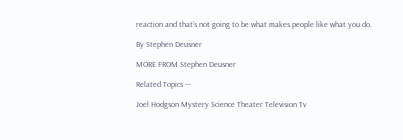reaction and that’s not going to be what makes people like what you do.

By Stephen Deusner

MORE FROM Stephen Deusner

Related Topics ---

Joel Hodgson Mystery Science Theater Television Tv